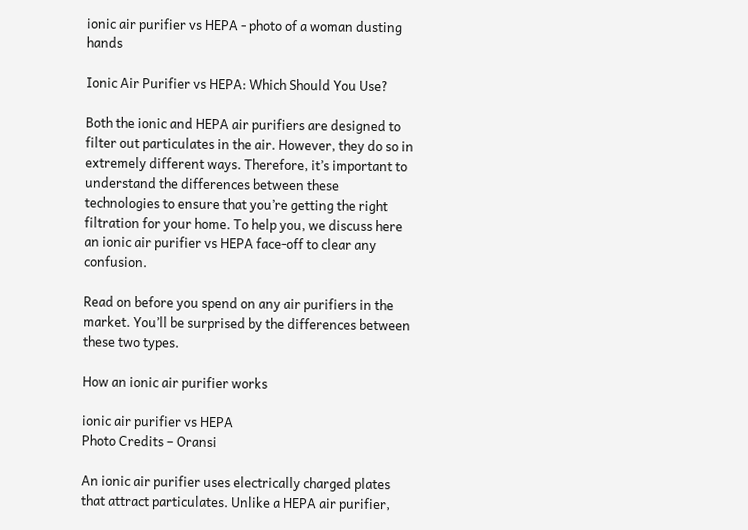ionic air purifier vs HEPA - photo of a woman dusting hands

Ionic Air Purifier vs HEPA: Which Should You Use?

Both the ionic and HEPA air purifiers are designed to filter out particulates in the air. However, they do so in extremely different ways. Therefore, it’s important to understand the differences between these technologies to ensure that you’re getting the right filtration for your home. To help you, we discuss here an ionic air purifier vs HEPA face-off to clear any confusion.

Read on before you spend on any air purifiers in the market. You’ll be surprised by the differences between these two types.

How an ionic air purifier works

ionic air purifier vs HEPA
Photo Credits – Oransi

An ionic air purifier uses electrically charged plates that attract particulates. Unlike a HEPA air purifier,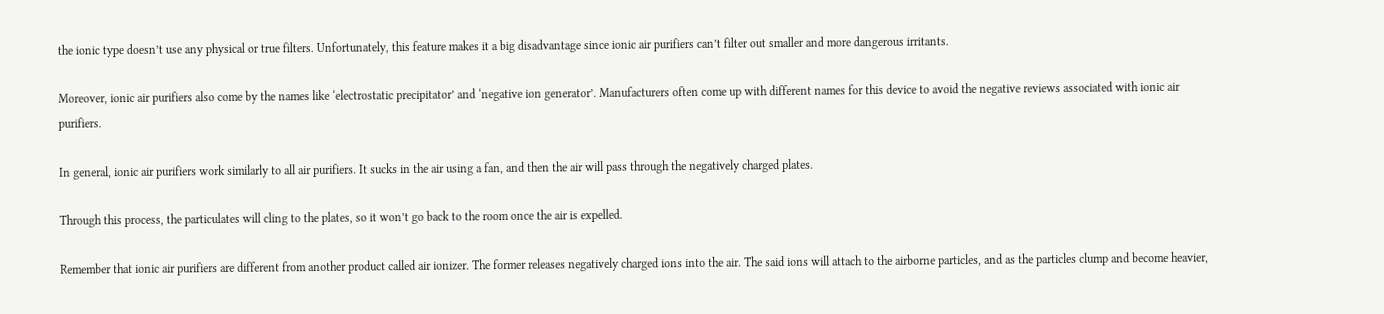the ionic type doesn’t use any physical or true filters. Unfortunately, this feature makes it a big disadvantage since ionic air purifiers can’t filter out smaller and more dangerous irritants.

Moreover, ionic air purifiers also come by the names like ‘electrostatic precipitator’ and ‘negative ion generator’. Manufacturers often come up with different names for this device to avoid the negative reviews associated with ionic air purifiers.

In general, ionic air purifiers work similarly to all air purifiers. It sucks in the air using a fan, and then the air will pass through the negatively charged plates.

Through this process, the particulates will cling to the plates, so it won’t go back to the room once the air is expelled.

Remember that ionic air purifiers are different from another product called air ionizer. The former releases negatively charged ions into the air. The said ions will attach to the airborne particles, and as the particles clump and become heavier,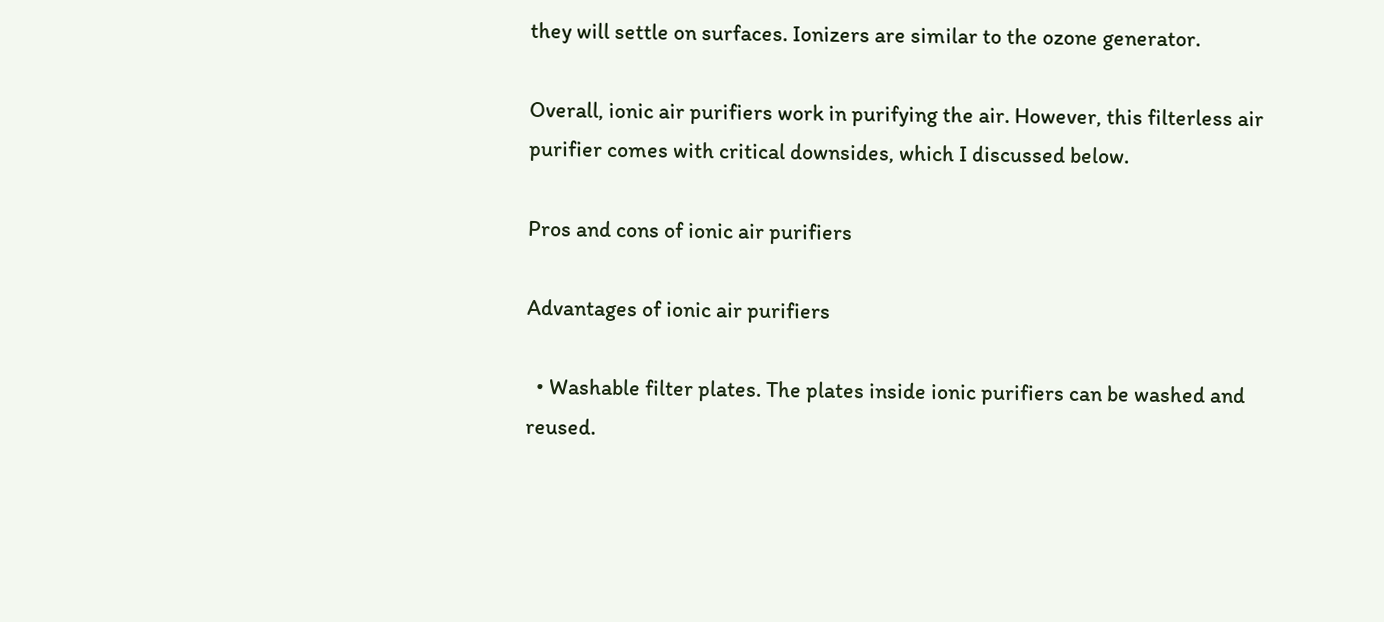they will settle on surfaces. Ionizers are similar to the ozone generator.

Overall, ionic air purifiers work in purifying the air. However, this filterless air purifier comes with critical downsides, which I discussed below.

Pros and cons of ionic air purifiers

Advantages of ionic air purifiers

  • Washable filter plates. The plates inside ionic purifiers can be washed and reused.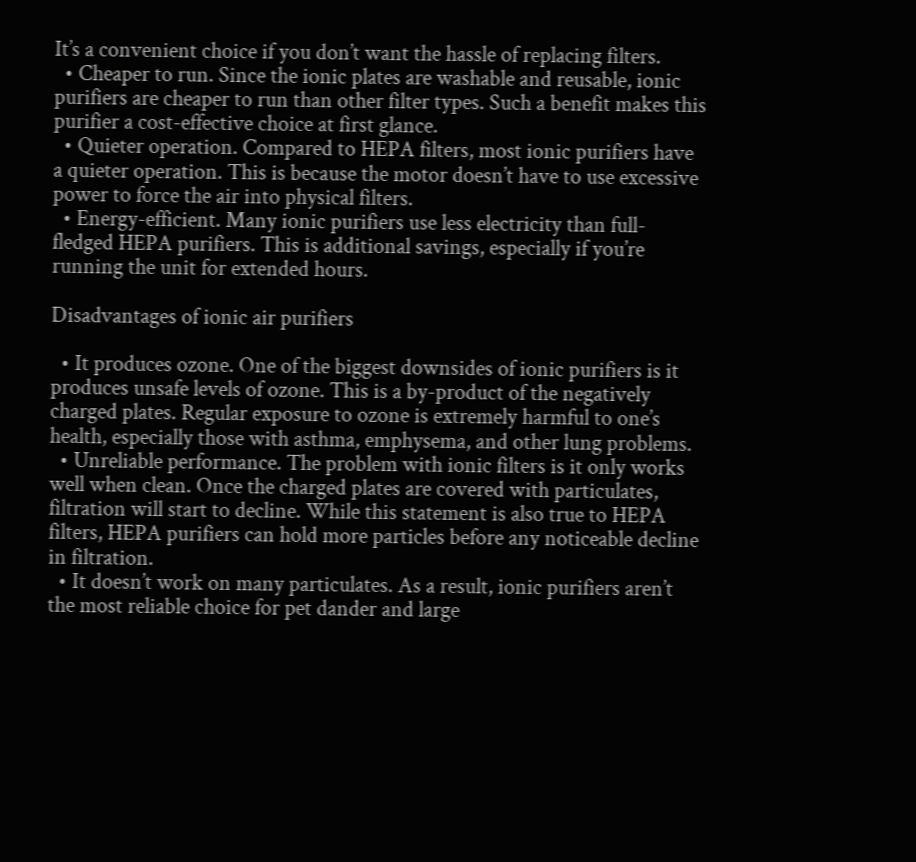It’s a convenient choice if you don’t want the hassle of replacing filters.
  • Cheaper to run. Since the ionic plates are washable and reusable, ionic purifiers are cheaper to run than other filter types. Such a benefit makes this purifier a cost-effective choice at first glance.
  • Quieter operation. Compared to HEPA filters, most ionic purifiers have a quieter operation. This is because the motor doesn’t have to use excessive power to force the air into physical filters.
  • Energy-efficient. Many ionic purifiers use less electricity than full-fledged HEPA purifiers. This is additional savings, especially if you’re running the unit for extended hours.

Disadvantages of ionic air purifiers

  • It produces ozone. One of the biggest downsides of ionic purifiers is it produces unsafe levels of ozone. This is a by-product of the negatively charged plates. Regular exposure to ozone is extremely harmful to one’s health, especially those with asthma, emphysema, and other lung problems.
  • Unreliable performance. The problem with ionic filters is it only works well when clean. Once the charged plates are covered with particulates, filtration will start to decline. While this statement is also true to HEPA filters, HEPA purifiers can hold more particles before any noticeable decline in filtration.
  • It doesn’t work on many particulates. As a result, ionic purifiers aren’t the most reliable choice for pet dander and large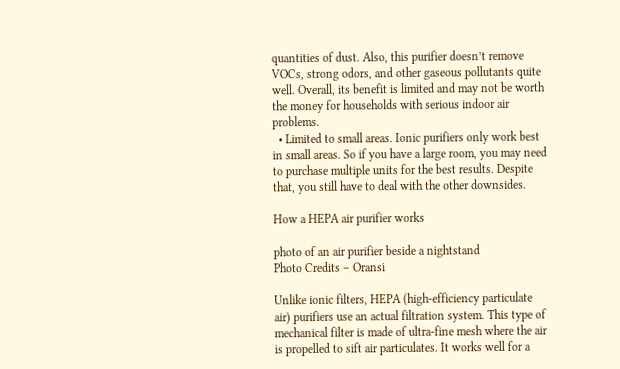quantities of dust. Also, this purifier doesn’t remove VOCs, strong odors, and other gaseous pollutants quite well. Overall, its benefit is limited and may not be worth the money for households with serious indoor air problems.
  • Limited to small areas. Ionic purifiers only work best in small areas. So if you have a large room, you may need to purchase multiple units for the best results. Despite that, you still have to deal with the other downsides.

How a HEPA air purifier works

photo of an air purifier beside a nightstand
Photo Credits – Oransi

Unlike ionic filters, HEPA (high-efficiency particulate air) purifiers use an actual filtration system. This type of mechanical filter is made of ultra-fine mesh where the air is propelled to sift air particulates. It works well for a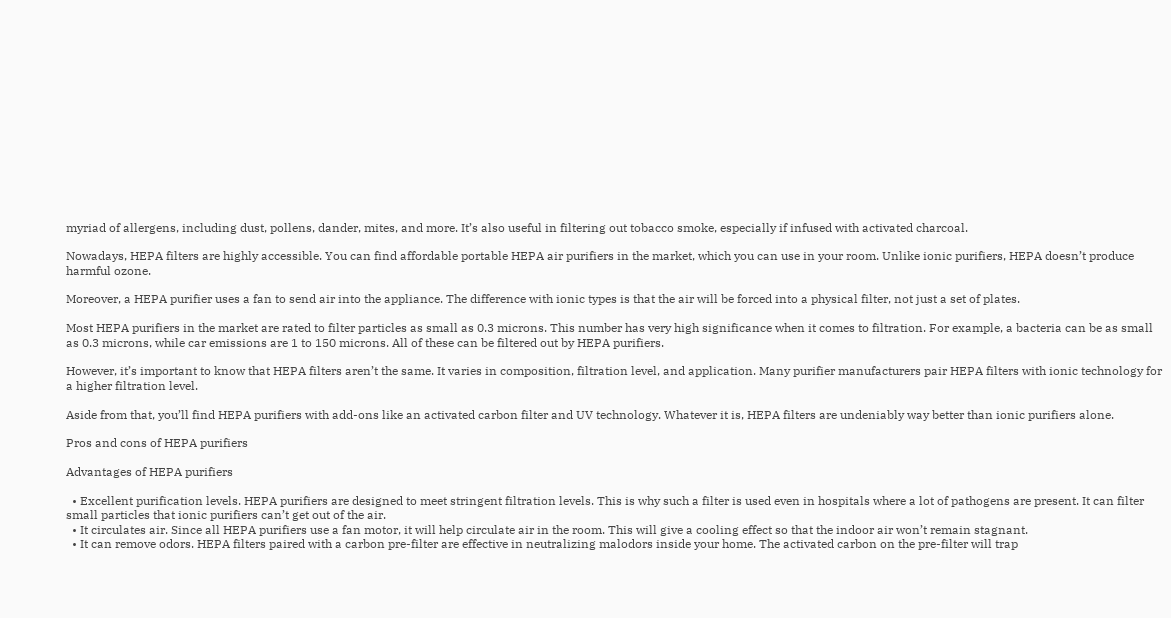myriad of allergens, including dust, pollens, dander, mites, and more. It’s also useful in filtering out tobacco smoke, especially if infused with activated charcoal.

Nowadays, HEPA filters are highly accessible. You can find affordable portable HEPA air purifiers in the market, which you can use in your room. Unlike ionic purifiers, HEPA doesn’t produce harmful ozone.

Moreover, a HEPA purifier uses a fan to send air into the appliance. The difference with ionic types is that the air will be forced into a physical filter, not just a set of plates.

Most HEPA purifiers in the market are rated to filter particles as small as 0.3 microns. This number has very high significance when it comes to filtration. For example, a bacteria can be as small as 0.3 microns, while car emissions are 1 to 150 microns. All of these can be filtered out by HEPA purifiers.

However, it’s important to know that HEPA filters aren’t the same. It varies in composition, filtration level, and application. Many purifier manufacturers pair HEPA filters with ionic technology for a higher filtration level.

Aside from that, you’ll find HEPA purifiers with add-ons like an activated carbon filter and UV technology. Whatever it is, HEPA filters are undeniably way better than ionic purifiers alone.

Pros and cons of HEPA purifiers

Advantages of HEPA purifiers

  • Excellent purification levels. HEPA purifiers are designed to meet stringent filtration levels. This is why such a filter is used even in hospitals where a lot of pathogens are present. It can filter small particles that ionic purifiers can’t get out of the air.
  • It circulates air. Since all HEPA purifiers use a fan motor, it will help circulate air in the room. This will give a cooling effect so that the indoor air won’t remain stagnant.
  • It can remove odors. HEPA filters paired with a carbon pre-filter are effective in neutralizing malodors inside your home. The activated carbon on the pre-filter will trap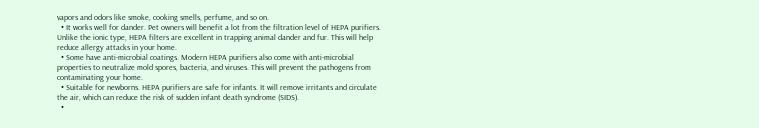vapors and odors like smoke, cooking smells, perfume, and so on.
  • It works well for dander. Pet owners will benefit a lot from the filtration level of HEPA purifiers. Unlike the ionic type, HEPA filters are excellent in trapping animal dander and fur. This will help reduce allergy attacks in your home.
  • Some have anti-microbial coatings. Modern HEPA purifiers also come with anti-microbial properties to neutralize mold spores, bacteria, and viruses. This will prevent the pathogens from contaminating your home.
  • Suitable for newborns. HEPA purifiers are safe for infants. It will remove irritants and circulate the air, which can reduce the risk of sudden infant death syndrome (SIDS).
  •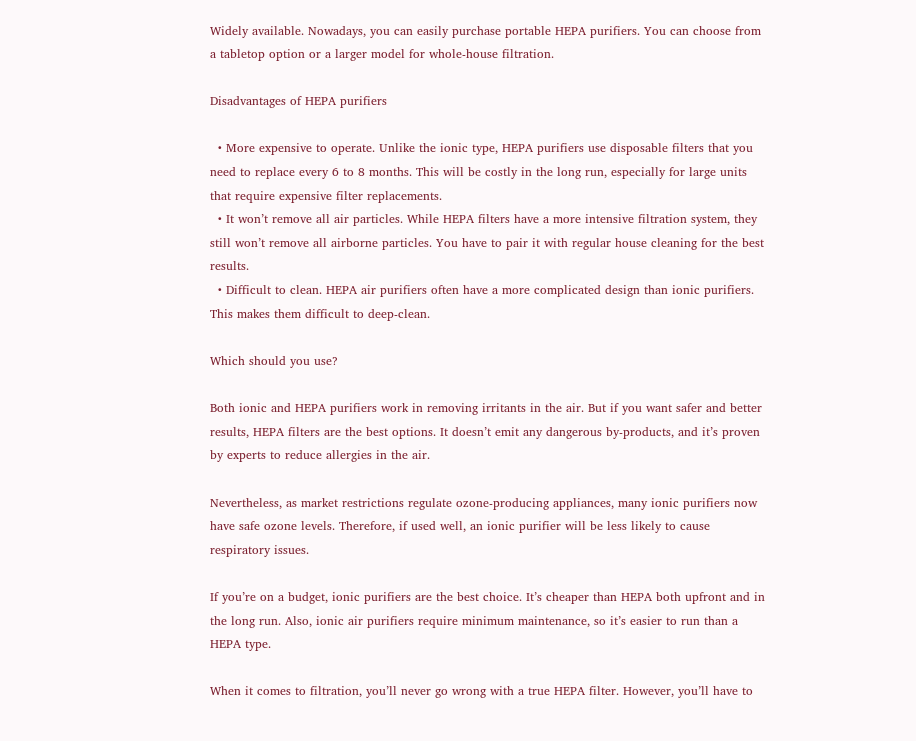Widely available. Nowadays, you can easily purchase portable HEPA purifiers. You can choose from a tabletop option or a larger model for whole-house filtration.

Disadvantages of HEPA purifiers

  • More expensive to operate. Unlike the ionic type, HEPA purifiers use disposable filters that you need to replace every 6 to 8 months. This will be costly in the long run, especially for large units that require expensive filter replacements.
  • It won’t remove all air particles. While HEPA filters have a more intensive filtration system, they still won’t remove all airborne particles. You have to pair it with regular house cleaning for the best results.
  • Difficult to clean. HEPA air purifiers often have a more complicated design than ionic purifiers. This makes them difficult to deep-clean.

Which should you use?

Both ionic and HEPA purifiers work in removing irritants in the air. But if you want safer and better results, HEPA filters are the best options. It doesn’t emit any dangerous by-products, and it’s proven by experts to reduce allergies in the air.

Nevertheless, as market restrictions regulate ozone-producing appliances, many ionic purifiers now have safe ozone levels. Therefore, if used well, an ionic purifier will be less likely to cause respiratory issues.

If you’re on a budget, ionic purifiers are the best choice. It’s cheaper than HEPA both upfront and in the long run. Also, ionic air purifiers require minimum maintenance, so it’s easier to run than a HEPA type.

When it comes to filtration, you’ll never go wrong with a true HEPA filter. However, you’ll have to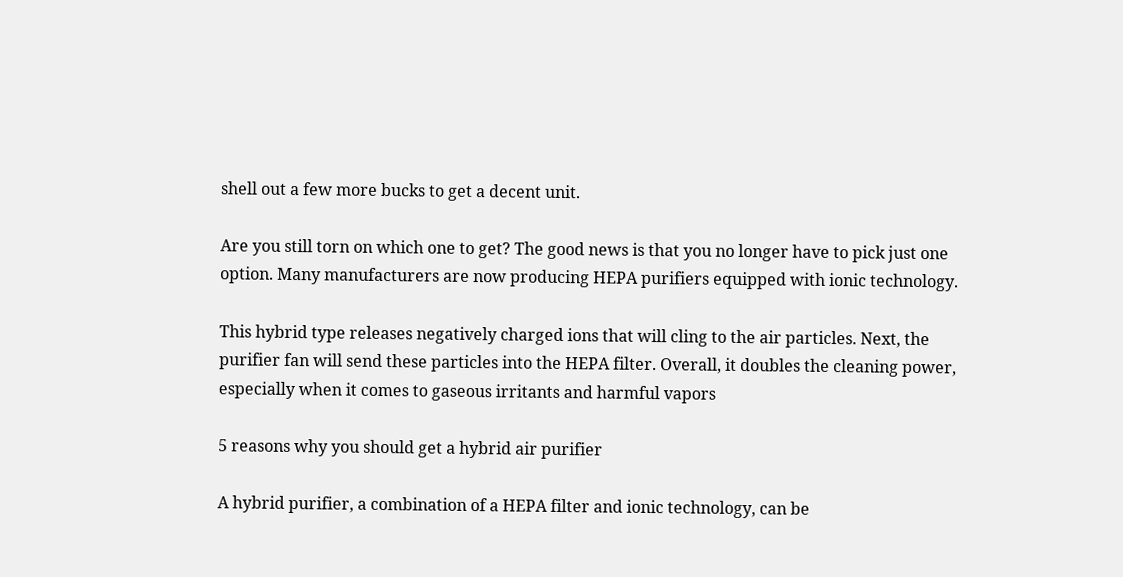shell out a few more bucks to get a decent unit.

Are you still torn on which one to get? The good news is that you no longer have to pick just one option. Many manufacturers are now producing HEPA purifiers equipped with ionic technology.

This hybrid type releases negatively charged ions that will cling to the air particles. Next, the purifier fan will send these particles into the HEPA filter. Overall, it doubles the cleaning power, especially when it comes to gaseous irritants and harmful vapors

5 reasons why you should get a hybrid air purifier

A hybrid purifier, a combination of a HEPA filter and ionic technology, can be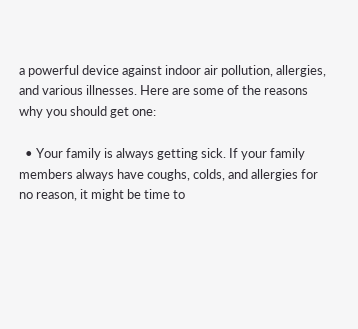a powerful device against indoor air pollution, allergies, and various illnesses. Here are some of the reasons why you should get one:

  • Your family is always getting sick. If your family members always have coughs, colds, and allergies for no reason, it might be time to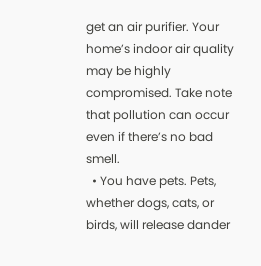get an air purifier. Your home’s indoor air quality may be highly compromised. Take note that pollution can occur even if there’s no bad smell.
  • You have pets. Pets, whether dogs, cats, or birds, will release dander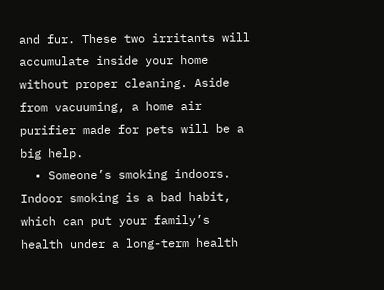and fur. These two irritants will accumulate inside your home without proper cleaning. Aside from vacuuming, a home air purifier made for pets will be a big help.
  • Someone’s smoking indoors. Indoor smoking is a bad habit, which can put your family’s health under a long-term health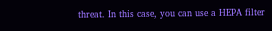threat. In this case, you can use a HEPA filter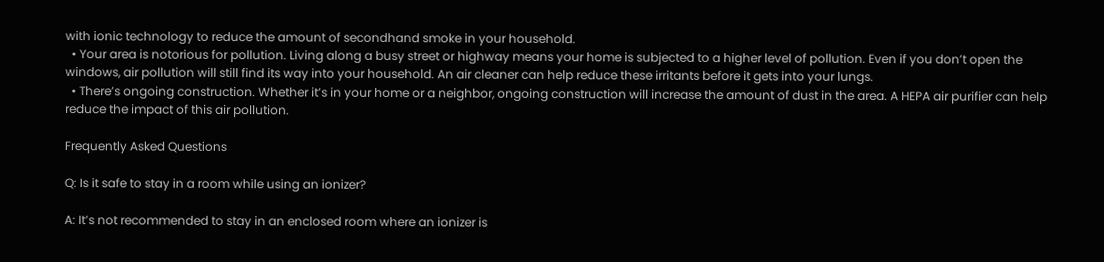with ionic technology to reduce the amount of secondhand smoke in your household.
  • Your area is notorious for pollution. Living along a busy street or highway means your home is subjected to a higher level of pollution. Even if you don’t open the windows, air pollution will still find its way into your household. An air cleaner can help reduce these irritants before it gets into your lungs.
  • There’s ongoing construction. Whether it’s in your home or a neighbor, ongoing construction will increase the amount of dust in the area. A HEPA air purifier can help reduce the impact of this air pollution.

Frequently Asked Questions

Q: Is it safe to stay in a room while using an ionizer?

A: It’s not recommended to stay in an enclosed room where an ionizer is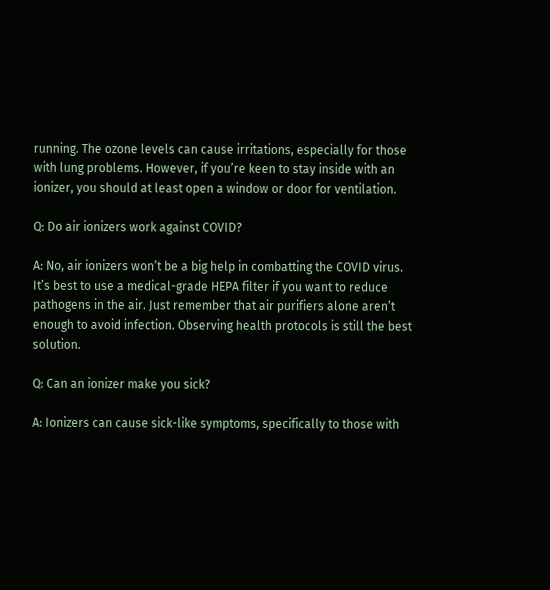running. The ozone levels can cause irritations, especially for those with lung problems. However, if you’re keen to stay inside with an ionizer, you should at least open a window or door for ventilation.

Q: Do air ionizers work against COVID?

A: No, air ionizers won’t be a big help in combatting the COVID virus. It’s best to use a medical-grade HEPA filter if you want to reduce pathogens in the air. Just remember that air purifiers alone aren’t enough to avoid infection. Observing health protocols is still the best solution.

Q: Can an ionizer make you sick?

A: Ionizers can cause sick-like symptoms, specifically to those with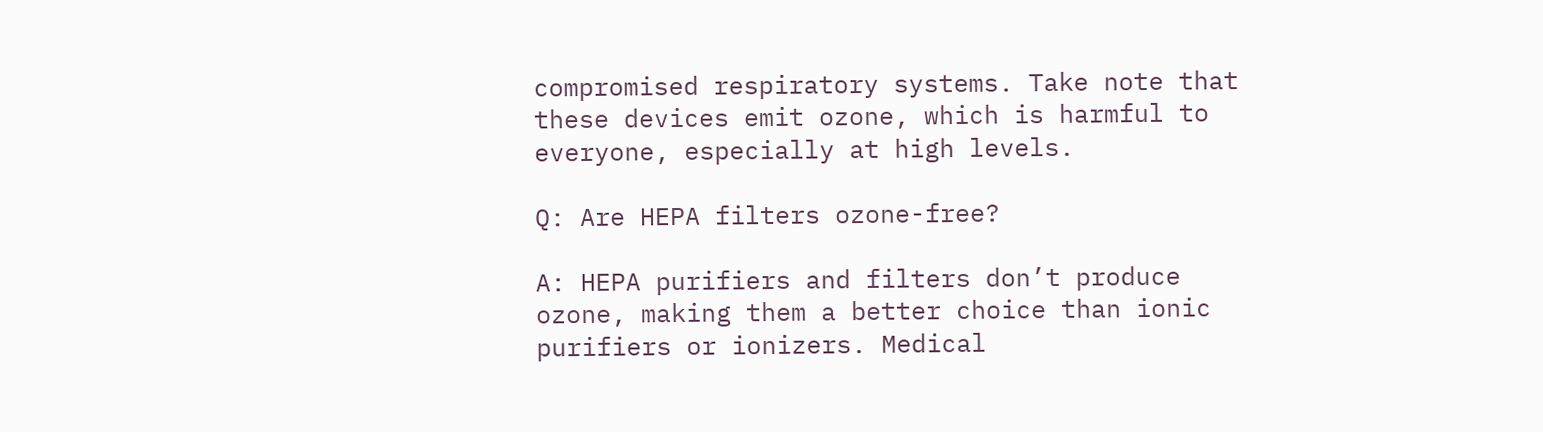compromised respiratory systems. Take note that these devices emit ozone, which is harmful to everyone, especially at high levels.

Q: Are HEPA filters ozone-free?

A: HEPA purifiers and filters don’t produce ozone, making them a better choice than ionic purifiers or ionizers. Medical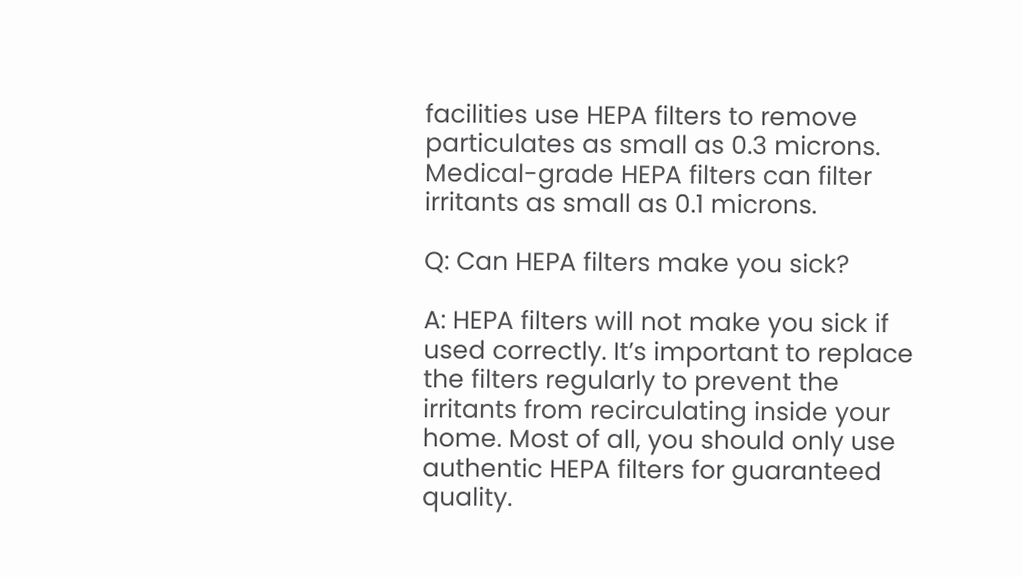facilities use HEPA filters to remove particulates as small as 0.3 microns. Medical-grade HEPA filters can filter irritants as small as 0.1 microns.

Q: Can HEPA filters make you sick?

A: HEPA filters will not make you sick if used correctly. It’s important to replace the filters regularly to prevent the irritants from recirculating inside your home. Most of all, you should only use authentic HEPA filters for guaranteed quality.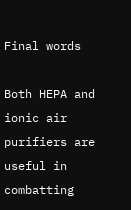Final words

Both HEPA and ionic air purifiers are useful in combatting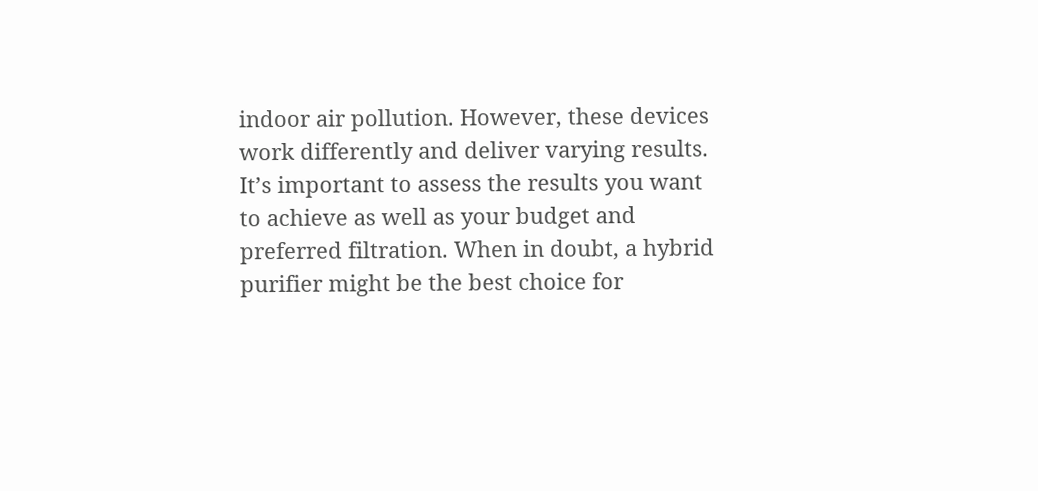indoor air pollution. However, these devices work differently and deliver varying results. It’s important to assess the results you want to achieve as well as your budget and preferred filtration. When in doubt, a hybrid purifier might be the best choice for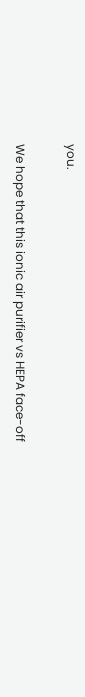you.

We hope that this ionic air purifier vs HEPA face-off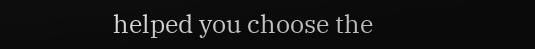helped you choose the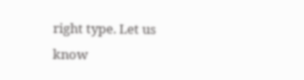right type. Let us know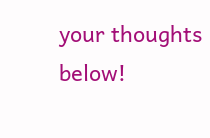your thoughts below!